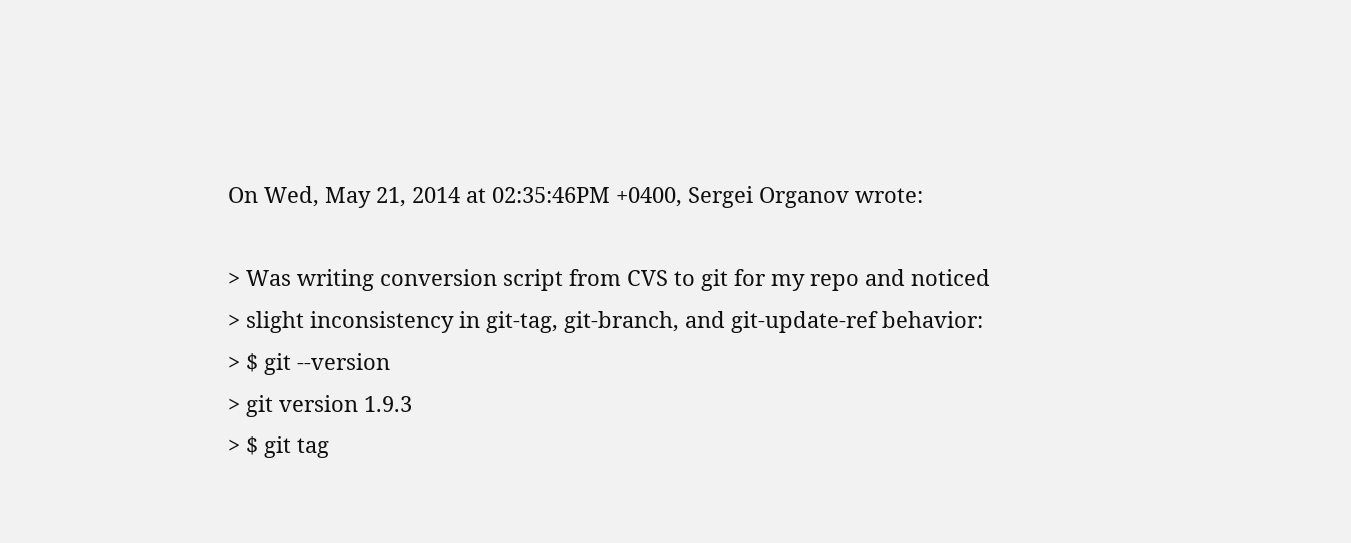On Wed, May 21, 2014 at 02:35:46PM +0400, Sergei Organov wrote:

> Was writing conversion script from CVS to git for my repo and noticed
> slight inconsistency in git-tag, git-branch, and git-update-ref behavior:
> $ git --version
> git version 1.9.3
> $ git tag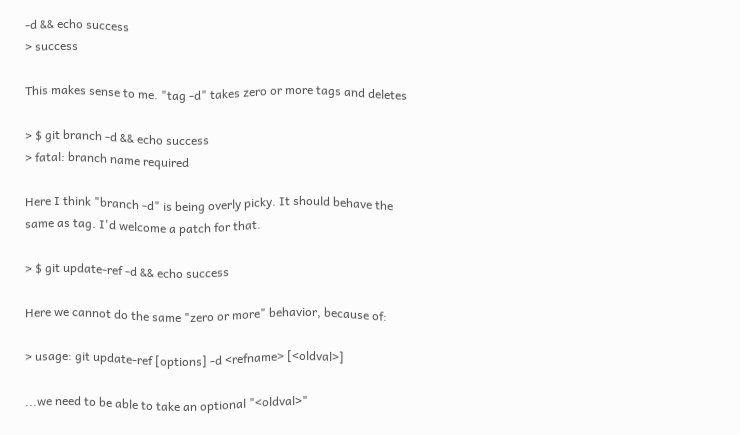-d && echo success
> success

This makes sense to me. "tag -d" takes zero or more tags and deletes

> $ git branch -d && echo success
> fatal: branch name required

Here I think "branch -d" is being overly picky. It should behave the
same as tag. I'd welcome a patch for that.

> $ git update-ref -d && echo success

Here we cannot do the same "zero or more" behavior, because of:

> usage: git update-ref [options] -d <refname> [<oldval>]

...we need to be able to take an optional "<oldval>"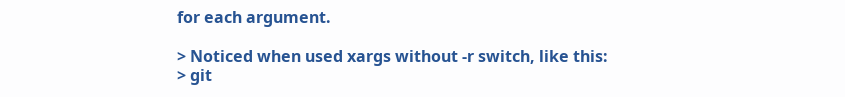for each argument.

> Noticed when used xargs without -r switch, like this:
> git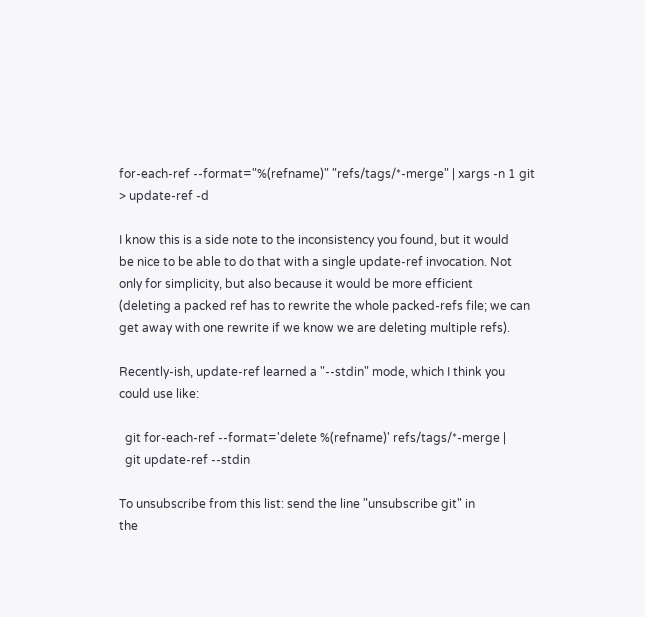for-each-ref --format="%(refname)" "refs/tags/*-merge" | xargs -n 1 git
> update-ref -d

I know this is a side note to the inconsistency you found, but it would
be nice to be able to do that with a single update-ref invocation. Not
only for simplicity, but also because it would be more efficient
(deleting a packed ref has to rewrite the whole packed-refs file; we can
get away with one rewrite if we know we are deleting multiple refs).

Recently-ish, update-ref learned a "--stdin" mode, which I think you
could use like:

  git for-each-ref --format='delete %(refname)' refs/tags/*-merge |
  git update-ref --stdin

To unsubscribe from this list: send the line "unsubscribe git" in
the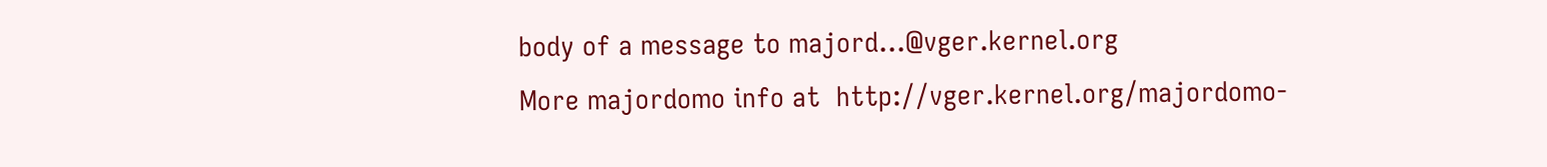body of a message to majord...@vger.kernel.org
More majordomo info at  http://vger.kernel.org/majordomo-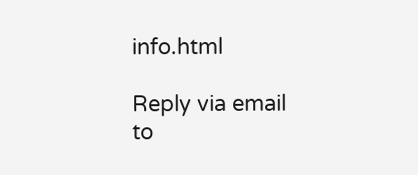info.html

Reply via email to